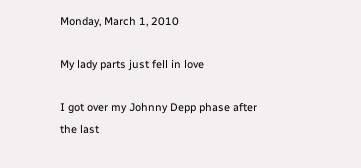Monday, March 1, 2010

My lady parts just fell in love

I got over my Johnny Depp phase after the last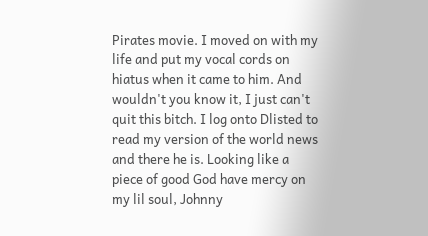Pirates movie. I moved on with my life and put my vocal cords on hiatus when it came to him. And wouldn't you know it, I just can't quit this bitch. I log onto Dlisted to read my version of the world news and there he is. Looking like a piece of good God have mercy on my lil soul, Johnny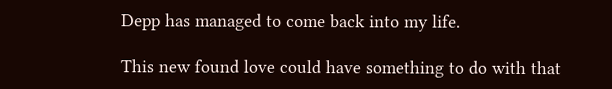Depp has managed to come back into my life.

This new found love could have something to do with that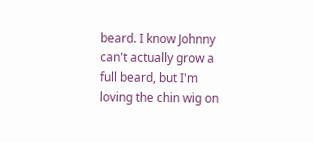beard. I know Johnny can't actually grow a full beard, but I'm loving the chin wig on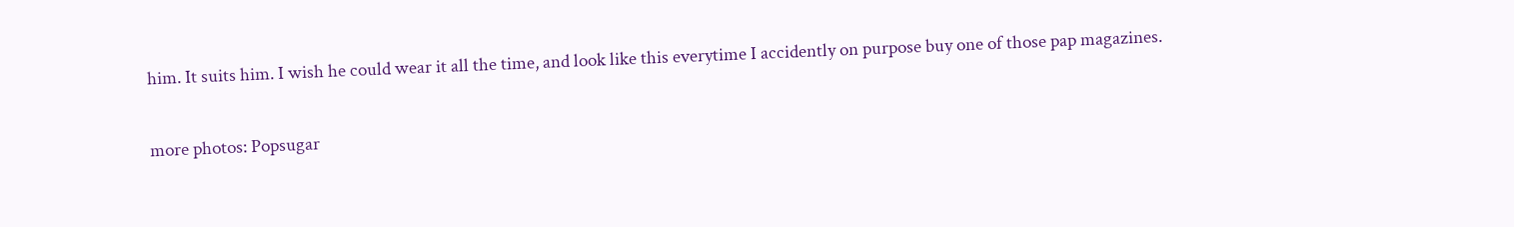him. It suits him. I wish he could wear it all the time, and look like this everytime I accidently on purpose buy one of those pap magazines.

more photos: Popsugar